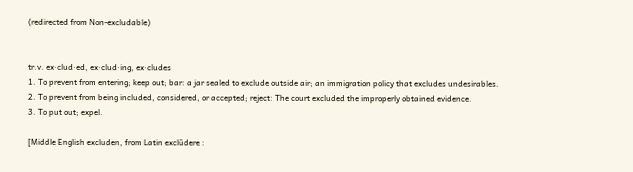(redirected from Non-excludable)


tr.v. ex·clud·ed, ex·clud·ing, ex·cludes
1. To prevent from entering; keep out; bar: a jar sealed to exclude outside air; an immigration policy that excludes undesirables.
2. To prevent from being included, considered, or accepted; reject: The court excluded the improperly obtained evidence.
3. To put out; expel.

[Middle English excluden, from Latin exclūdere :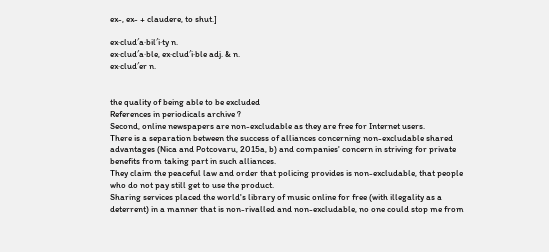ex-, ex- + claudere, to shut.]

ex·clud′a·bil′i·ty n.
ex·clud′a·ble, ex·clud′i·ble adj. & n.
ex·clud′er n.


the quality of being able to be excluded
References in periodicals archive ?
Second, online newspapers are non-excludable as they are free for Internet users.
There is a separation between the success of alliances concerning non-excludable shared advantages (Nica and Potcovaru, 2015a, b) and companies' concern in striving for private benefits from taking part in such alliances.
They claim the peaceful law and order that policing provides is non-excludable, that people who do not pay still get to use the product.
Sharing services placed the world's library of music online for free (with illegality as a deterrent) in a manner that is non-rivalled and non-excludable, no one could stop me from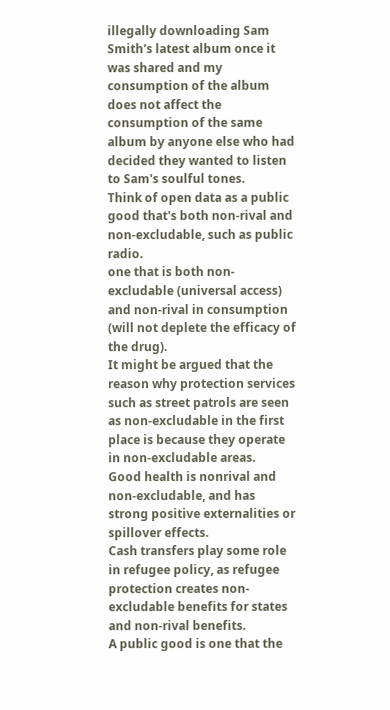illegally downloading Sam Smith's latest album once it was shared and my consumption of the album does not affect the consumption of the same album by anyone else who had decided they wanted to listen to Sam's soulful tones.
Think of open data as a public good that's both non-rival and non-excludable, such as public radio.
one that is both non-excludable (universal access) and non-rival in consumption (will not deplete the efficacy of the drug).
It might be argued that the reason why protection services such as street patrols are seen as non-excludable in the first place is because they operate in non-excludable areas.
Good health is nonrival and non-excludable, and has strong positive externalities or spillover effects.
Cash transfers play some role in refugee policy, as refugee protection creates non-excludable benefits for states and non-rival benefits.
A public good is one that the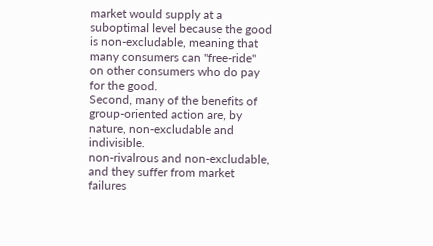market would supply at a suboptimal level because the good is non-excludable, meaning that many consumers can "free-ride" on other consumers who do pay for the good.
Second, many of the benefits of group-oriented action are, by nature, non-excludable and indivisible.
non-rivalrous and non-excludable, and they suffer from market failures